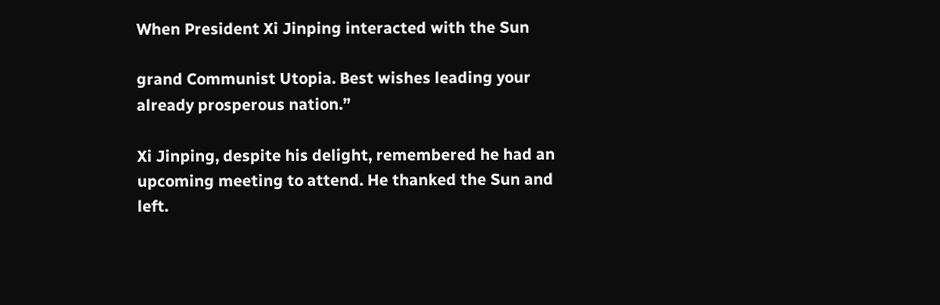When President Xi Jinping interacted with the Sun

grand Communist Utopia. Best wishes leading your already prosperous nation.”

Xi Jinping, despite his delight, remembered he had an upcoming meeting to attend. He thanked the Sun and left.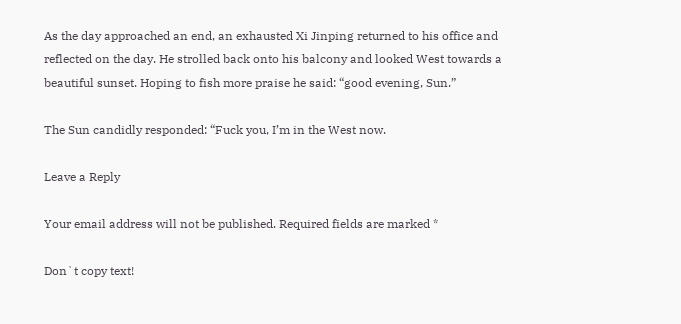As the day approached an end, an exhausted Xi Jinping returned to his office and reflected on the day. He strolled back onto his balcony and looked West towards a beautiful sunset. Hoping to fish more praise he said: “good evening, Sun.”

The Sun candidly responded: “Fuck you, I’m in the West now.

Leave a Reply

Your email address will not be published. Required fields are marked *

Don`t copy text!